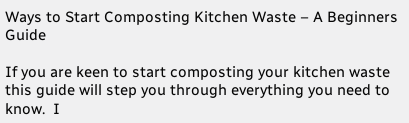Ways to Start Composting Kitchen Waste – A Beginners Guide

If you are keen to start composting your kitchen waste this guide will step you through everything you need to know.  I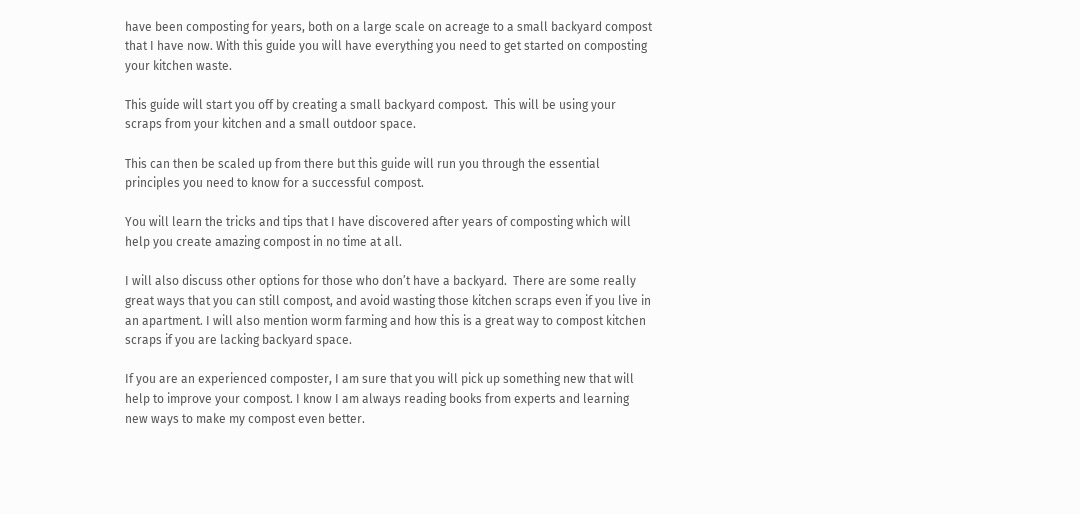have been composting for years, both on a large scale on acreage to a small backyard compost that I have now. With this guide you will have everything you need to get started on composting your kitchen waste.

This guide will start you off by creating a small backyard compost.  This will be using your scraps from your kitchen and a small outdoor space.

This can then be scaled up from there but this guide will run you through the essential principles you need to know for a successful compost.

You will learn the tricks and tips that I have discovered after years of composting which will help you create amazing compost in no time at all.

I will also discuss other options for those who don’t have a backyard.  There are some really great ways that you can still compost, and avoid wasting those kitchen scraps even if you live in an apartment. I will also mention worm farming and how this is a great way to compost kitchen scraps if you are lacking backyard space.

If you are an experienced composter, I am sure that you will pick up something new that will help to improve your compost. I know I am always reading books from experts and learning new ways to make my compost even better.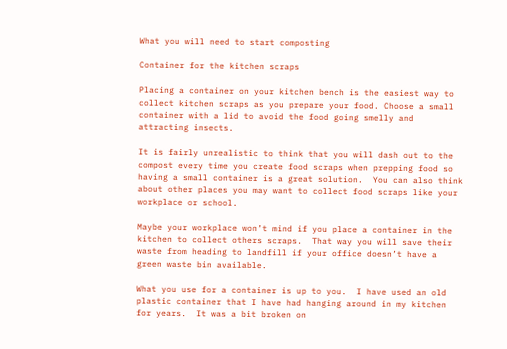What you will need to start composting

Container for the kitchen scraps

Placing a container on your kitchen bench is the easiest way to collect kitchen scraps as you prepare your food. Choose a small container with a lid to avoid the food going smelly and attracting insects.

It is fairly unrealistic to think that you will dash out to the compost every time you create food scraps when prepping food so having a small container is a great solution.  You can also think about other places you may want to collect food scraps like your workplace or school.

Maybe your workplace won’t mind if you place a container in the kitchen to collect others scraps.  That way you will save their waste from heading to landfill if your office doesn’t have a green waste bin available.

What you use for a container is up to you.  I have used an old plastic container that I have had hanging around in my kitchen for years.  It was a bit broken on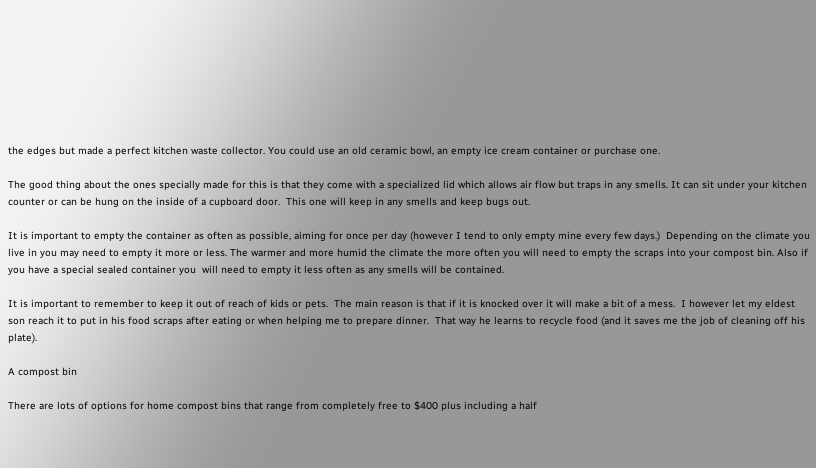the edges but made a perfect kitchen waste collector. You could use an old ceramic bowl, an empty ice cream container or purchase one.

The good thing about the ones specially made for this is that they come with a specialized lid which allows air flow but traps in any smells. It can sit under your kitchen counter or can be hung on the inside of a cupboard door.  This one will keep in any smells and keep bugs out.

It is important to empty the container as often as possible, aiming for once per day (however I tend to only empty mine every few days.)  Depending on the climate you live in you may need to empty it more or less. The warmer and more humid the climate the more often you will need to empty the scraps into your compost bin. Also if you have a special sealed container you  will need to empty it less often as any smells will be contained.

It is important to remember to keep it out of reach of kids or pets.  The main reason is that if it is knocked over it will make a bit of a mess.  I however let my eldest son reach it to put in his food scraps after eating or when helping me to prepare dinner.  That way he learns to recycle food (and it saves me the job of cleaning off his plate).

A compost bin

There are lots of options for home compost bins that range from completely free to $400 plus including a half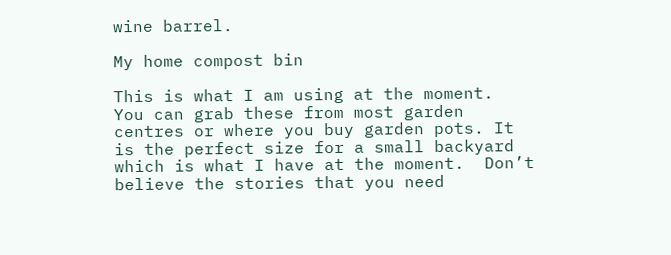wine barrel.

My home compost bin

This is what I am using at the moment.  You can grab these from most garden centres or where you buy garden pots. It is the perfect size for a small backyard which is what I have at the moment.  Don’t believe the stories that you need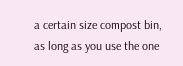a certain size compost bin, as long as you use the one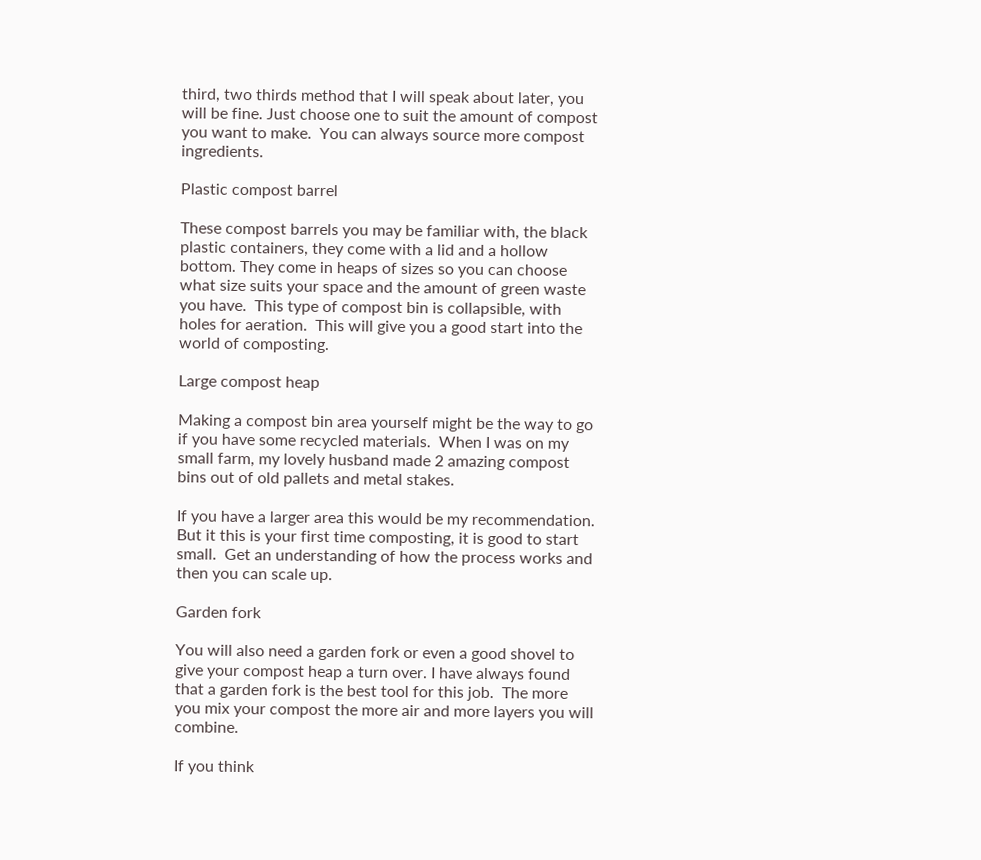third, two thirds method that I will speak about later, you will be fine. Just choose one to suit the amount of compost you want to make.  You can always source more compost ingredients.

Plastic compost barrel

These compost barrels you may be familiar with, the black plastic containers, they come with a lid and a hollow bottom. They come in heaps of sizes so you can choose what size suits your space and the amount of green waste you have.  This type of compost bin is collapsible, with holes for aeration.  This will give you a good start into the world of composting.

Large compost heap

Making a compost bin area yourself might be the way to go if you have some recycled materials.  When I was on my small farm, my lovely husband made 2 amazing compost bins out of old pallets and metal stakes.

If you have a larger area this would be my recommendation. But it this is your first time composting, it is good to start small.  Get an understanding of how the process works and then you can scale up.

Garden fork

You will also need a garden fork or even a good shovel to give your compost heap a turn over. I have always found that a garden fork is the best tool for this job.  The more you mix your compost the more air and more layers you will combine.

If you think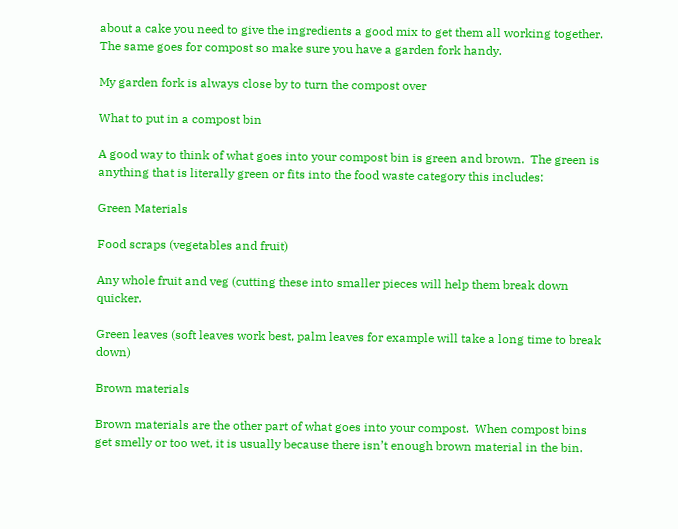about a cake you need to give the ingredients a good mix to get them all working together. The same goes for compost so make sure you have a garden fork handy.

My garden fork is always close by to turn the compost over

What to put in a compost bin

A good way to think of what goes into your compost bin is green and brown.  The green is anything that is literally green or fits into the food waste category this includes:

Green Materials

Food scraps (vegetables and fruit)

Any whole fruit and veg (cutting these into smaller pieces will help them break down quicker.

Green leaves (soft leaves work best, palm leaves for example will take a long time to break down)

Brown materials

Brown materials are the other part of what goes into your compost.  When compost bins get smelly or too wet, it is usually because there isn’t enough brown material in the bin.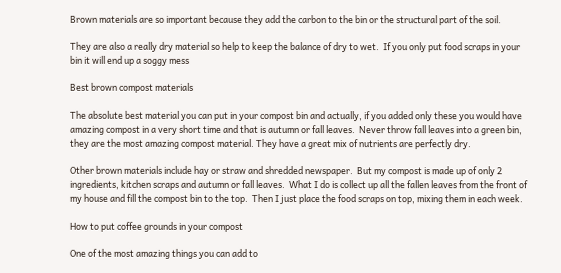Brown materials are so important because they add the carbon to the bin or the structural part of the soil.

They are also a really dry material so help to keep the balance of dry to wet.  If you only put food scraps in your bin it will end up a soggy mess

Best brown compost materials

The absolute best material you can put in your compost bin and actually, if you added only these you would have amazing compost in a very short time and that is autumn or fall leaves.  Never throw fall leaves into a green bin, they are the most amazing compost material. They have a great mix of nutrients are perfectly dry.

Other brown materials include hay or straw and shredded newspaper.  But my compost is made up of only 2 ingredients, kitchen scraps and autumn or fall leaves.  What I do is collect up all the fallen leaves from the front of my house and fill the compost bin to the top.  Then I just place the food scraps on top, mixing them in each week.

How to put coffee grounds in your compost

One of the most amazing things you can add to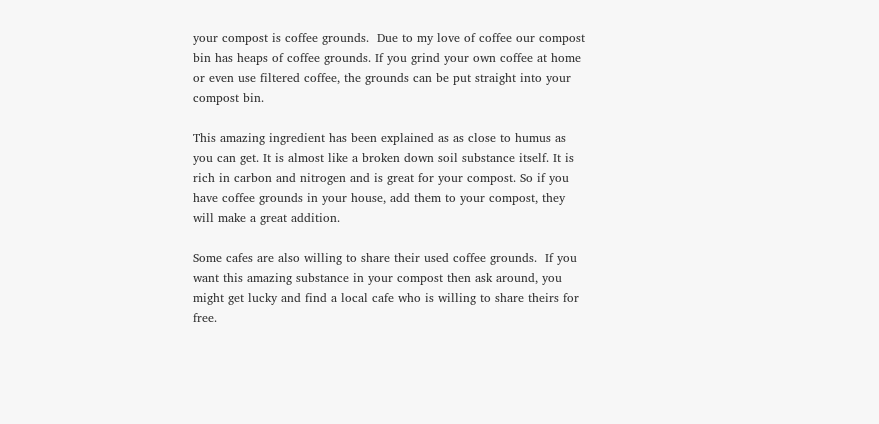your compost is coffee grounds.  Due to my love of coffee our compost bin has heaps of coffee grounds. If you grind your own coffee at home or even use filtered coffee, the grounds can be put straight into your compost bin.

This amazing ingredient has been explained as as close to humus as you can get. It is almost like a broken down soil substance itself. It is rich in carbon and nitrogen and is great for your compost. So if you have coffee grounds in your house, add them to your compost, they will make a great addition.

Some cafes are also willing to share their used coffee grounds.  If you want this amazing substance in your compost then ask around, you might get lucky and find a local cafe who is willing to share theirs for free.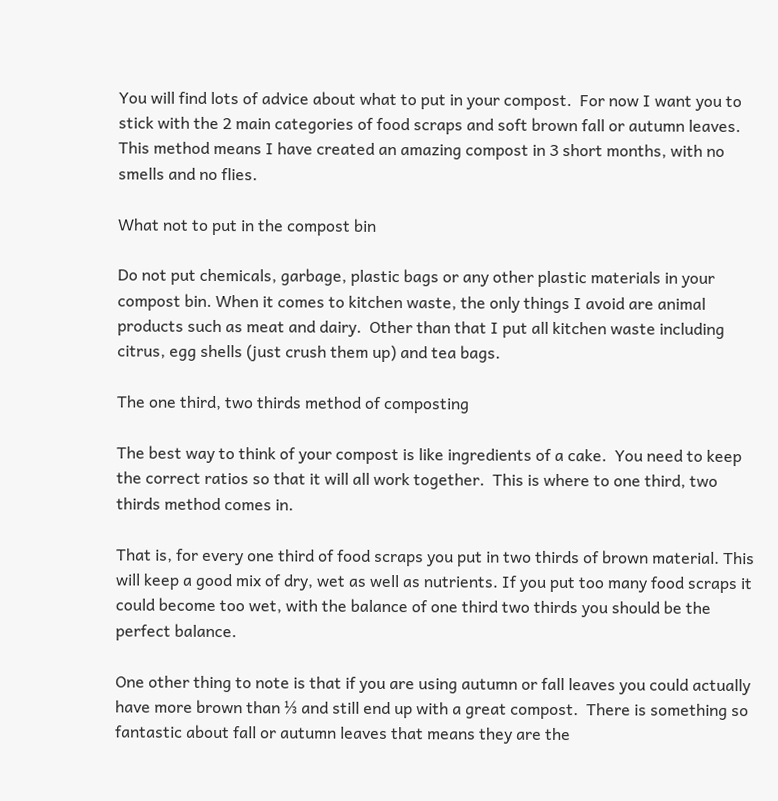You will find lots of advice about what to put in your compost.  For now I want you to stick with the 2 main categories of food scraps and soft brown fall or autumn leaves.  This method means I have created an amazing compost in 3 short months, with no smells and no flies.

What not to put in the compost bin

Do not put chemicals, garbage, plastic bags or any other plastic materials in your compost bin. When it comes to kitchen waste, the only things I avoid are animal products such as meat and dairy.  Other than that I put all kitchen waste including citrus, egg shells (just crush them up) and tea bags.

The one third, two thirds method of composting

The best way to think of your compost is like ingredients of a cake.  You need to keep the correct ratios so that it will all work together.  This is where to one third, two thirds method comes in.

That is, for every one third of food scraps you put in two thirds of brown material. This will keep a good mix of dry, wet as well as nutrients. If you put too many food scraps it could become too wet, with the balance of one third two thirds you should be the perfect balance.

One other thing to note is that if you are using autumn or fall leaves you could actually have more brown than ⅓ and still end up with a great compost.  There is something so fantastic about fall or autumn leaves that means they are the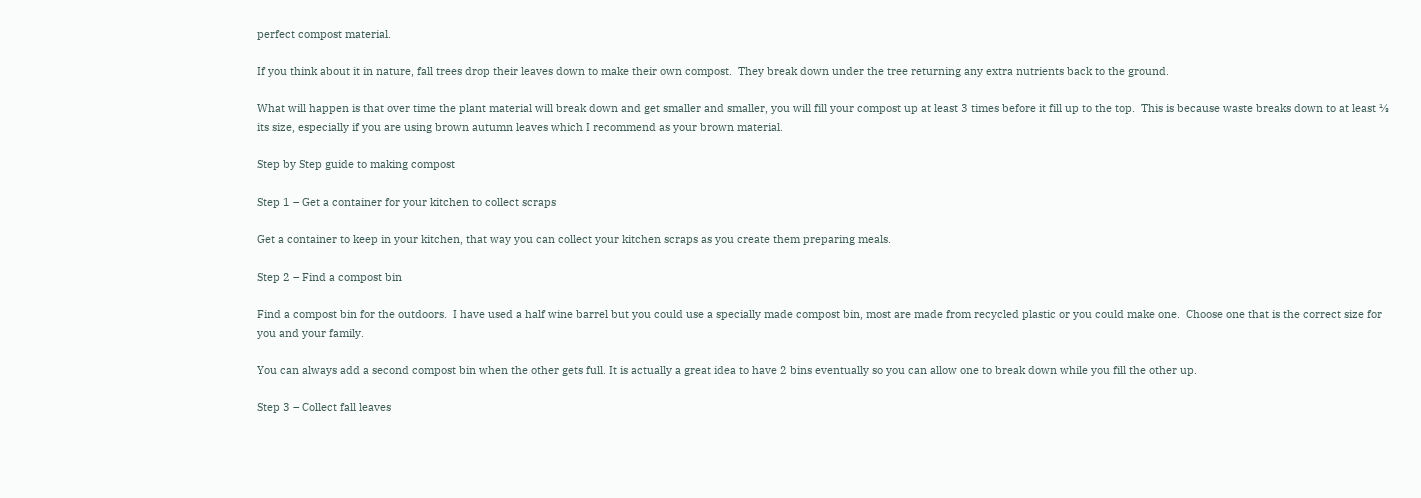perfect compost material.

If you think about it in nature, fall trees drop their leaves down to make their own compost.  They break down under the tree returning any extra nutrients back to the ground.

What will happen is that over time the plant material will break down and get smaller and smaller, you will fill your compost up at least 3 times before it fill up to the top.  This is because waste breaks down to at least ⅓ its size, especially if you are using brown autumn leaves which I recommend as your brown material.

Step by Step guide to making compost

Step 1 – Get a container for your kitchen to collect scraps

Get a container to keep in your kitchen, that way you can collect your kitchen scraps as you create them preparing meals.

Step 2 – Find a compost bin

Find a compost bin for the outdoors.  I have used a half wine barrel but you could use a specially made compost bin, most are made from recycled plastic or you could make one.  Choose one that is the correct size for you and your family.

You can always add a second compost bin when the other gets full. It is actually a great idea to have 2 bins eventually so you can allow one to break down while you fill the other up.

Step 3 – Collect fall leaves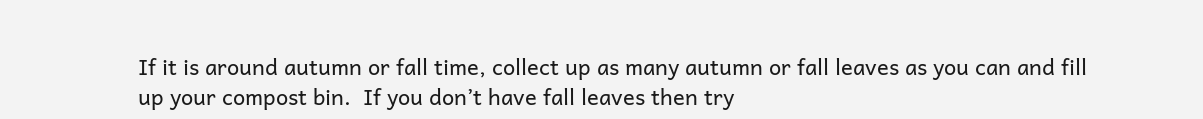If it is around autumn or fall time, collect up as many autumn or fall leaves as you can and fill up your compost bin.  If you don’t have fall leaves then try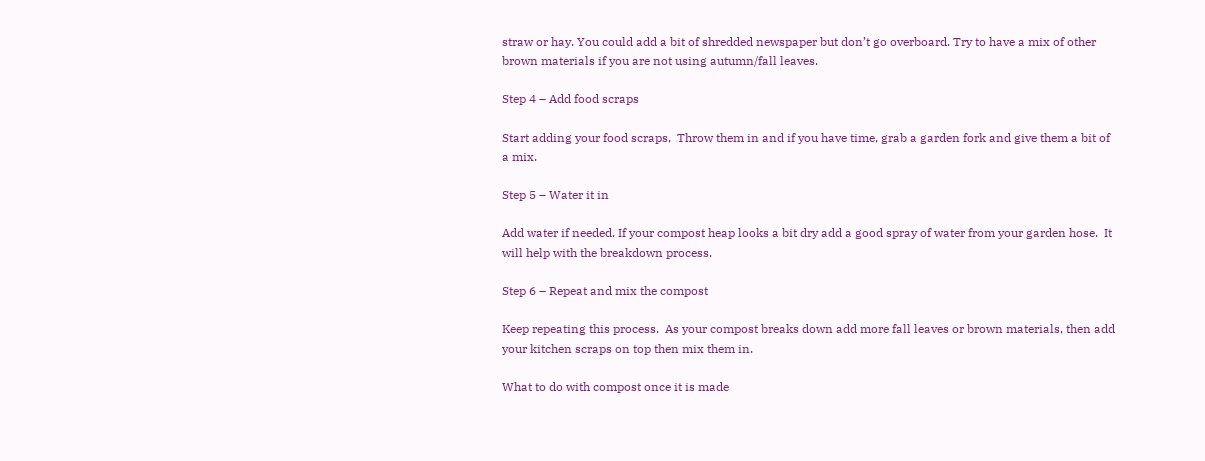straw or hay. You could add a bit of shredded newspaper but don’t go overboard. Try to have a mix of other brown materials if you are not using autumn/fall leaves.

Step 4 – Add food scraps

Start adding your food scraps,  Throw them in and if you have time, grab a garden fork and give them a bit of a mix.

Step 5 – Water it in

Add water if needed. If your compost heap looks a bit dry add a good spray of water from your garden hose.  It will help with the breakdown process.

Step 6 – Repeat and mix the compost

Keep repeating this process.  As your compost breaks down add more fall leaves or brown materials, then add your kitchen scraps on top then mix them in.

What to do with compost once it is made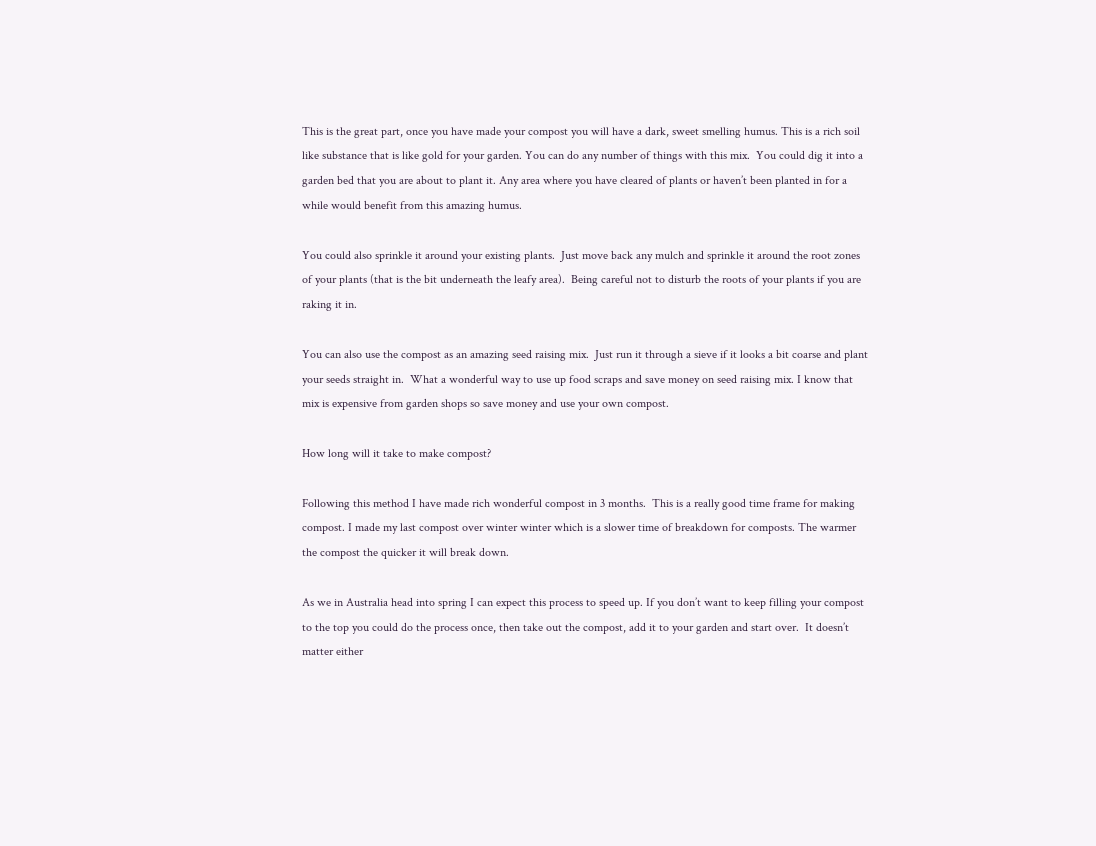This is the great part, once you have made your compost you will have a dark, sweet smelling humus. This is a rich soil like substance that is like gold for your garden. You can do any number of things with this mix.  You could dig it into a garden bed that you are about to plant it. Any area where you have cleared of plants or haven’t been planted in for a while would benefit from this amazing humus.

You could also sprinkle it around your existing plants.  Just move back any mulch and sprinkle it around the root zones of your plants (that is the bit underneath the leafy area).  Being careful not to disturb the roots of your plants if you are raking it in.

You can also use the compost as an amazing seed raising mix.  Just run it through a sieve if it looks a bit coarse and plant your seeds straight in.  What a wonderful way to use up food scraps and save money on seed raising mix. I know that mix is expensive from garden shops so save money and use your own compost.

How long will it take to make compost?

Following this method I have made rich wonderful compost in 3 months.  This is a really good time frame for making compost. I made my last compost over winter winter which is a slower time of breakdown for composts. The warmer the compost the quicker it will break down.

As we in Australia head into spring I can expect this process to speed up. If you don’t want to keep filling your compost to the top you could do the process once, then take out the compost, add it to your garden and start over.  It doesn’t matter either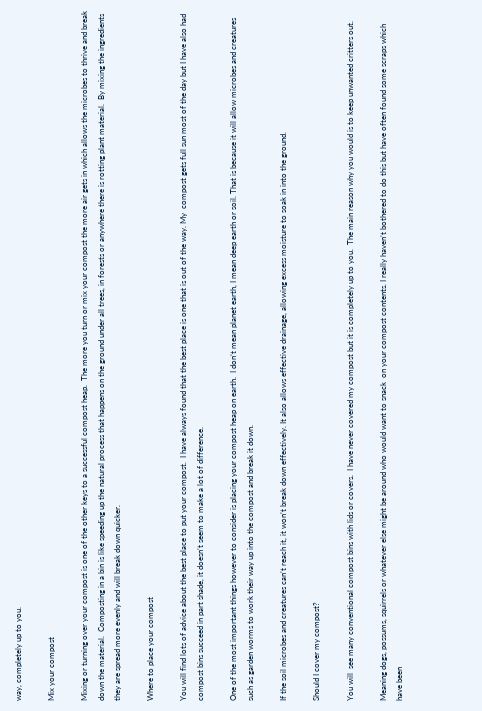way, completely up to you.

Mix your compost

Mixing or turning over your compost is one of the other keys to a successful compost heap.  The more you turn or mix your compost the more air gets in which allows the microbes to thrive and break down the material.  Composting in a bin is like speeding up the natural process that happens on the ground under all trees, in forests or anywhere there is rotting plant material.  By mixing the ingredients they are spread more evenly and will break down quicker.

Where to place your compost

You will find lots of advice about the best place to put your compost.  I have always found that the best place is one that is out of the way. My  compost gets full sun most of the day but I have also had compost bins succeed in part shade, it doesn’t seem to make a lot of difference.

One of the most important things however to consider is placing your compost heap on earth.  I don’t mean planet earth, I mean deep earth or soil. That is because it will allow microbes and creatures such as garden worms to work their way up into the compost and break it down.

If the soil microbes and creatures can’t reach it, it won’t break down effectively. It also allows effective drainage, allowing excess moisture to soak in into the ground.

Should I cover my compost?

You will  see many conventional compost bins with lids or covers.  I have never covered my compost but it is completely up to you.  The main reason why you would is to keep unwanted critters out.

Meaning dogs, possums, squirrels or whatever else might be around who would want to snack  on your compost contents. I really haven’t bothered to do this but have often found some scraps which have been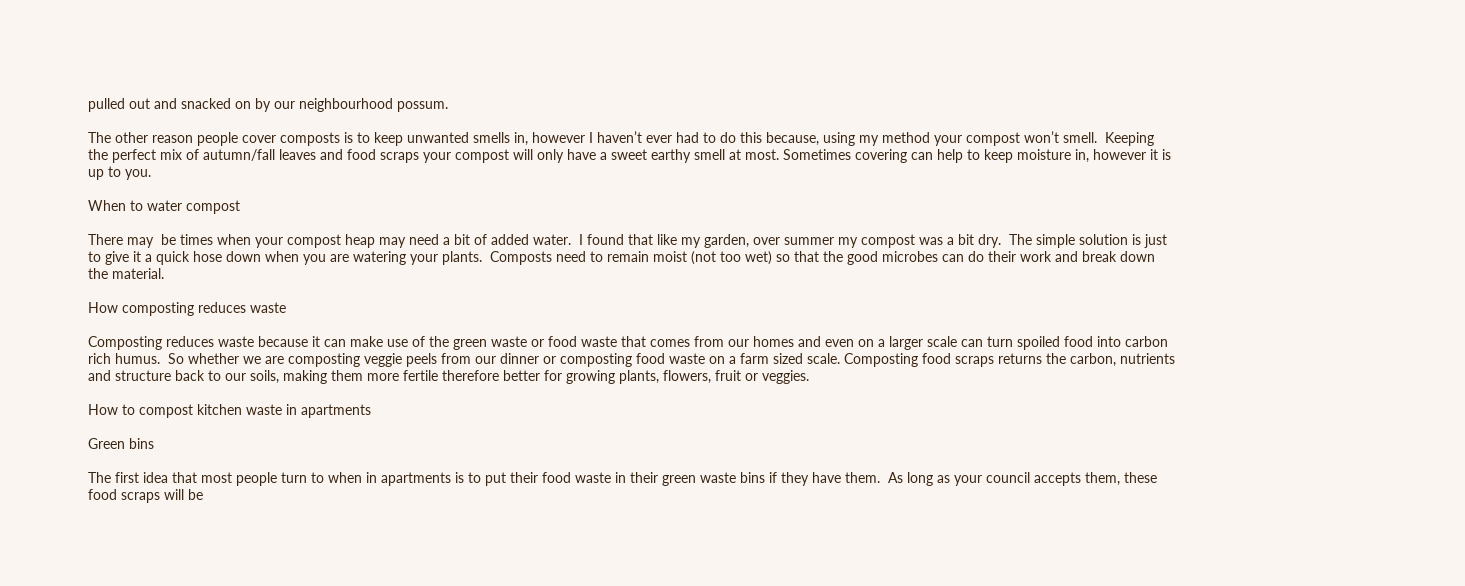pulled out and snacked on by our neighbourhood possum.

The other reason people cover composts is to keep unwanted smells in, however I haven’t ever had to do this because, using my method your compost won’t smell.  Keeping the perfect mix of autumn/fall leaves and food scraps your compost will only have a sweet earthy smell at most. Sometimes covering can help to keep moisture in, however it is up to you.

When to water compost

There may  be times when your compost heap may need a bit of added water.  I found that like my garden, over summer my compost was a bit dry.  The simple solution is just to give it a quick hose down when you are watering your plants.  Composts need to remain moist (not too wet) so that the good microbes can do their work and break down the material.

How composting reduces waste

Composting reduces waste because it can make use of the green waste or food waste that comes from our homes and even on a larger scale can turn spoiled food into carbon rich humus.  So whether we are composting veggie peels from our dinner or composting food waste on a farm sized scale. Composting food scraps returns the carbon, nutrients and structure back to our soils, making them more fertile therefore better for growing plants, flowers, fruit or veggies.

How to compost kitchen waste in apartments

Green bins

The first idea that most people turn to when in apartments is to put their food waste in their green waste bins if they have them.  As long as your council accepts them, these food scraps will be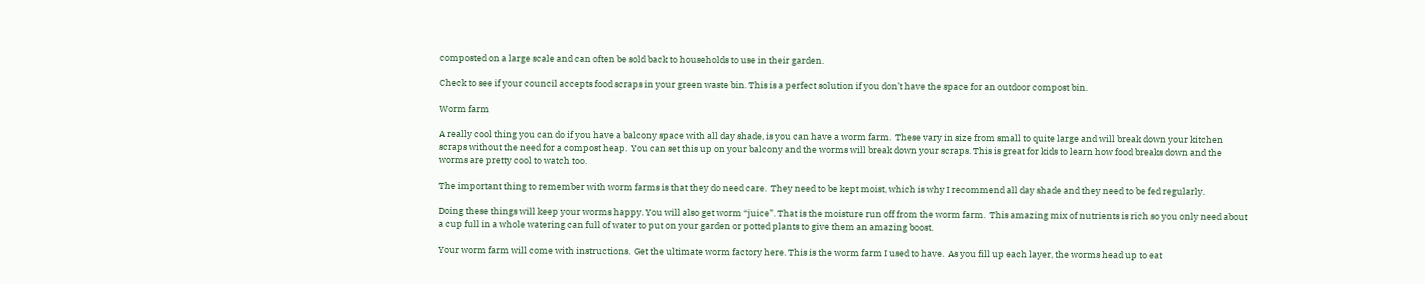composted on a large scale and can often be sold back to households to use in their garden.

Check to see if your council accepts food scraps in your green waste bin. This is a perfect solution if you don’t have the space for an outdoor compost bin.

Worm farm

A really cool thing you can do if you have a balcony space with all day shade, is you can have a worm farm.  These vary in size from small to quite large and will break down your kitchen scraps without the need for a compost heap.  You can set this up on your balcony and the worms will break down your scraps. This is great for kids to learn how food breaks down and the worms are pretty cool to watch too.

The important thing to remember with worm farms is that they do need care.  They need to be kept moist, which is why I recommend all day shade and they need to be fed regularly.

Doing these things will keep your worms happy. You will also get worm “juice”. That is the moisture run off from the worm farm.  This amazing mix of nutrients is rich so you only need about a cup full in a whole watering can full of water to put on your garden or potted plants to give them an amazing boost.

Your worm farm will come with instructions.  Get the ultimate worm factory here. This is the worm farm I used to have.  As you fill up each layer, the worms head up to eat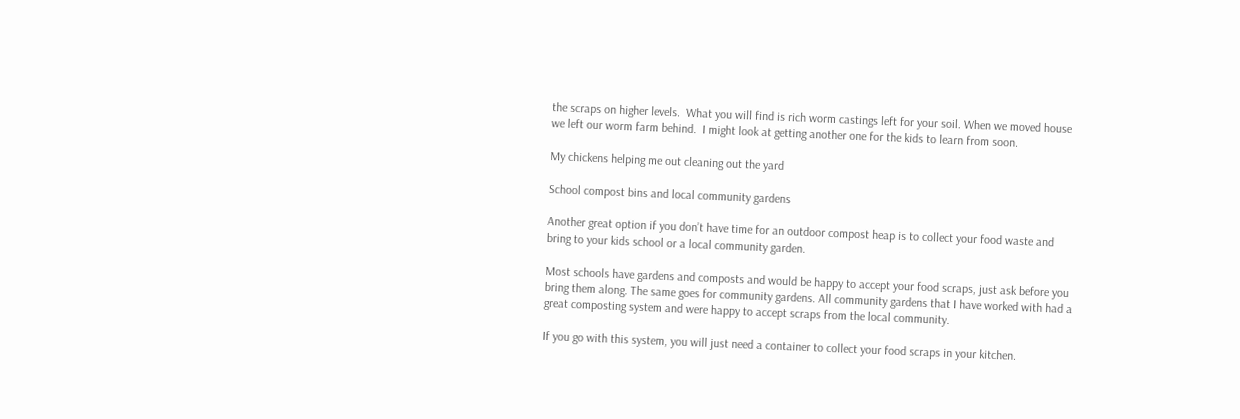the scraps on higher levels.  What you will find is rich worm castings left for your soil. When we moved house we left our worm farm behind.  I might look at getting another one for the kids to learn from soon.

My chickens helping me out cleaning out the yard

School compost bins and local community gardens

Another great option if you don’t have time for an outdoor compost heap is to collect your food waste and bring to your kids school or a local community garden.

Most schools have gardens and composts and would be happy to accept your food scraps, just ask before you bring them along. The same goes for community gardens. All community gardens that I have worked with had a great composting system and were happy to accept scraps from the local community.

If you go with this system, you will just need a container to collect your food scraps in your kitchen.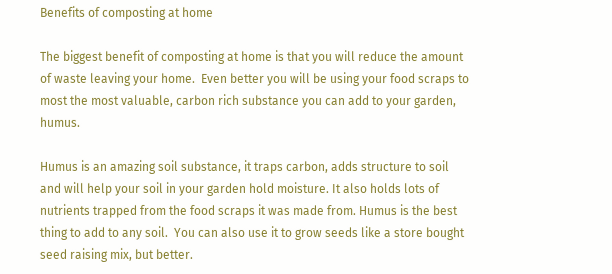Benefits of composting at home

The biggest benefit of composting at home is that you will reduce the amount of waste leaving your home.  Even better you will be using your food scraps to most the most valuable, carbon rich substance you can add to your garden, humus.

Humus is an amazing soil substance, it traps carbon, adds structure to soil and will help your soil in your garden hold moisture. It also holds lots of nutrients trapped from the food scraps it was made from. Humus is the best thing to add to any soil.  You can also use it to grow seeds like a store bought seed raising mix, but better.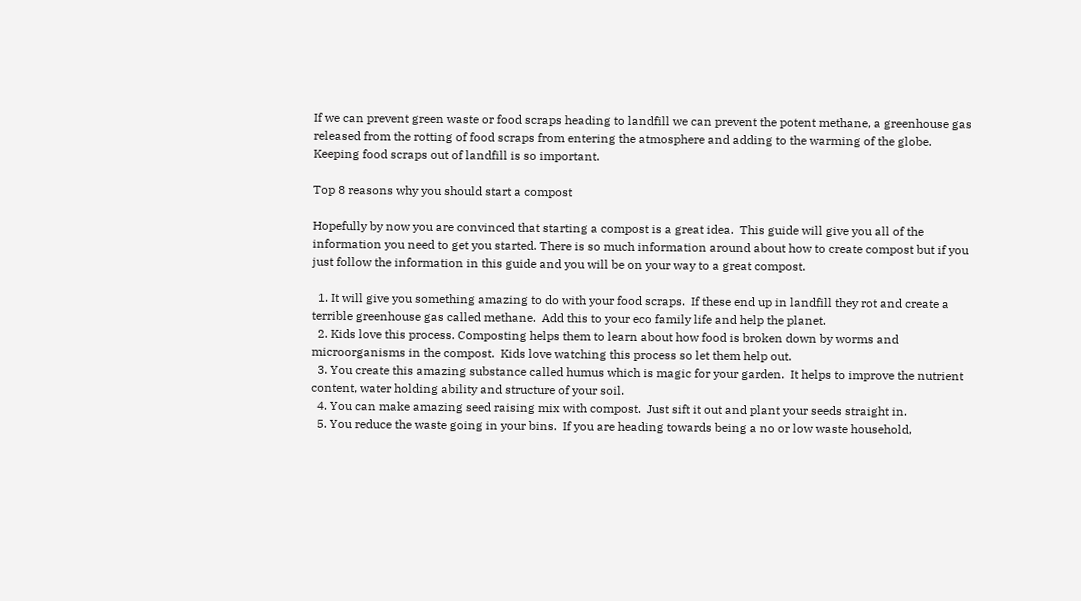If we can prevent green waste or food scraps heading to landfill we can prevent the potent methane, a greenhouse gas released from the rotting of food scraps from entering the atmosphere and adding to the warming of the globe.  Keeping food scraps out of landfill is so important.

Top 8 reasons why you should start a compost

Hopefully by now you are convinced that starting a compost is a great idea.  This guide will give you all of the information you need to get you started. There is so much information around about how to create compost but if you just follow the information in this guide and you will be on your way to a great compost.

  1. It will give you something amazing to do with your food scraps.  If these end up in landfill they rot and create a terrible greenhouse gas called methane.  Add this to your eco family life and help the planet.
  2. Kids love this process. Composting helps them to learn about how food is broken down by worms and microorganisms in the compost.  Kids love watching this process so let them help out.
  3. You create this amazing substance called humus which is magic for your garden.  It helps to improve the nutrient content, water holding ability and structure of your soil.
  4. You can make amazing seed raising mix with compost.  Just sift it out and plant your seeds straight in.
  5. You reduce the waste going in your bins.  If you are heading towards being a no or low waste household,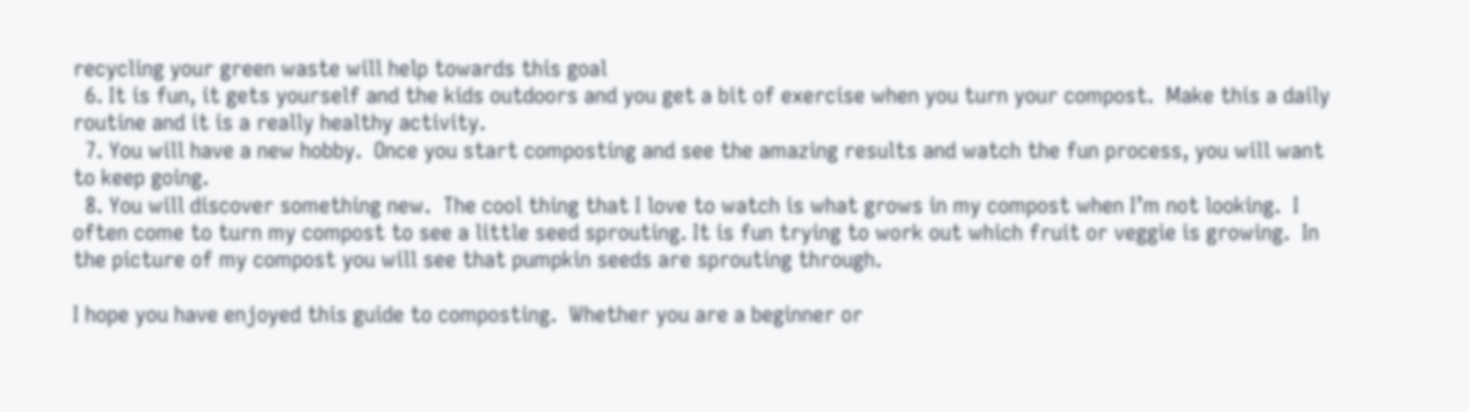recycling your green waste will help towards this goal
  6. It is fun, it gets yourself and the kids outdoors and you get a bit of exercise when you turn your compost.  Make this a daily routine and it is a really healthy activity.
  7. You will have a new hobby.  Once you start composting and see the amazing results and watch the fun process, you will want to keep going.
  8. You will discover something new.  The cool thing that I love to watch is what grows in my compost when I’m not looking.  I often come to turn my compost to see a little seed sprouting. It is fun trying to work out which fruit or veggie is growing.  In the picture of my compost you will see that pumpkin seeds are sprouting through.

I hope you have enjoyed this guide to composting.  Whether you are a beginner or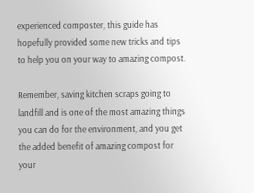experienced composter, this guide has hopefully provided some new tricks and tips to help you on your way to amazing compost.

Remember, saving kitchen scraps going to landfill and is one of the most amazing things you can do for the environment, and you get the added benefit of amazing compost for your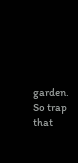garden. So trap that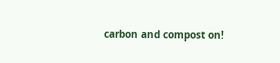carbon and compost on!